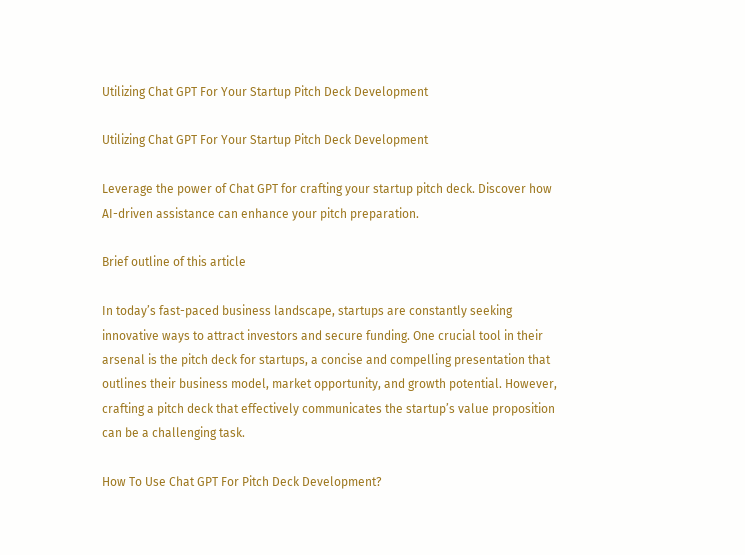Utilizing Chat GPT For Your Startup Pitch Deck Development

Utilizing Chat GPT For Your Startup Pitch Deck Development

Leverage the power of Chat GPT for crafting your startup pitch deck. Discover how AI-driven assistance can enhance your pitch preparation.

Brief outline of this article

In today’s fast-paced business landscape, startups are constantly seeking innovative ways to attract investors and secure funding. One crucial tool in their arsenal is the pitch deck for startups, a concise and compelling presentation that outlines their business model, market opportunity, and growth potential. However, crafting a pitch deck that effectively communicates the startup’s value proposition can be a challenging task.

How To Use Chat GPT For Pitch Deck Development?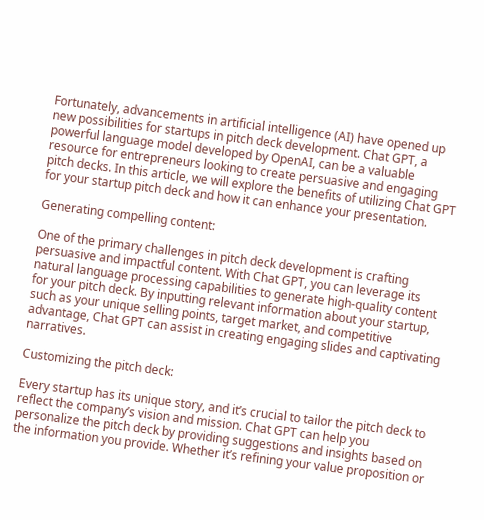Fortunately, advancements in artificial intelligence (AI) have opened up new possibilities for startups in pitch deck development. Chat GPT, a powerful language model developed by OpenAI, can be a valuable resource for entrepreneurs looking to create persuasive and engaging pitch decks. In this article, we will explore the benefits of utilizing Chat GPT for your startup pitch deck and how it can enhance your presentation.

Generating compelling content:

One of the primary challenges in pitch deck development is crafting persuasive and impactful content. With Chat GPT, you can leverage its natural language processing capabilities to generate high-quality content for your pitch deck. By inputting relevant information about your startup, such as your unique selling points, target market, and competitive advantage, Chat GPT can assist in creating engaging slides and captivating narratives.

Customizing the pitch deck:

Every startup has its unique story, and it’s crucial to tailor the pitch deck to reflect the company’s vision and mission. Chat GPT can help you personalize the pitch deck by providing suggestions and insights based on the information you provide. Whether it’s refining your value proposition or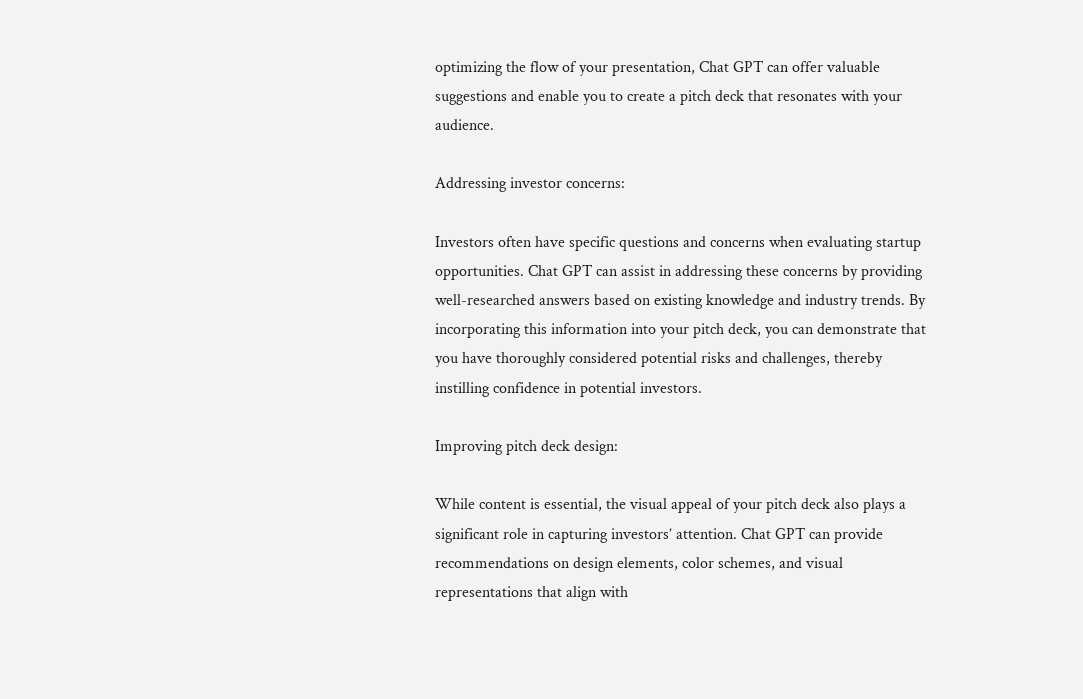optimizing the flow of your presentation, Chat GPT can offer valuable suggestions and enable you to create a pitch deck that resonates with your audience.

Addressing investor concerns:

Investors often have specific questions and concerns when evaluating startup opportunities. Chat GPT can assist in addressing these concerns by providing well-researched answers based on existing knowledge and industry trends. By incorporating this information into your pitch deck, you can demonstrate that you have thoroughly considered potential risks and challenges, thereby instilling confidence in potential investors.

Improving pitch deck design:

While content is essential, the visual appeal of your pitch deck also plays a significant role in capturing investors’ attention. Chat GPT can provide recommendations on design elements, color schemes, and visual representations that align with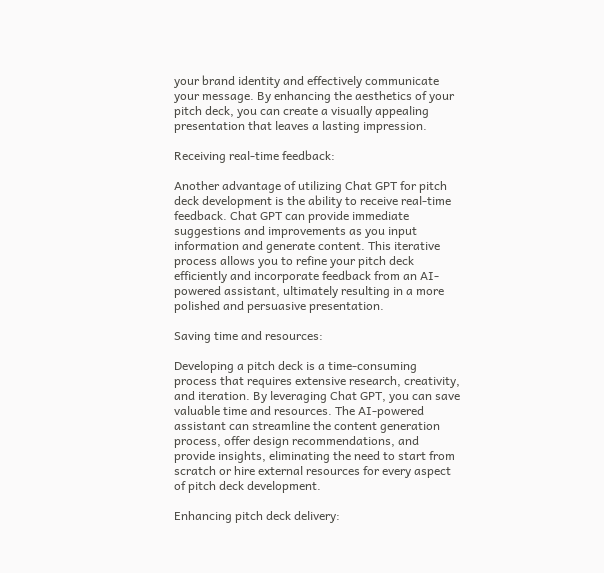your brand identity and effectively communicate your message. By enhancing the aesthetics of your pitch deck, you can create a visually appealing presentation that leaves a lasting impression.

Receiving real-time feedback:

Another advantage of utilizing Chat GPT for pitch deck development is the ability to receive real-time feedback. Chat GPT can provide immediate suggestions and improvements as you input information and generate content. This iterative process allows you to refine your pitch deck efficiently and incorporate feedback from an AI-powered assistant, ultimately resulting in a more polished and persuasive presentation.

Saving time and resources:

Developing a pitch deck is a time-consuming process that requires extensive research, creativity, and iteration. By leveraging Chat GPT, you can save valuable time and resources. The AI-powered assistant can streamline the content generation process, offer design recommendations, and provide insights, eliminating the need to start from scratch or hire external resources for every aspect of pitch deck development.

Enhancing pitch deck delivery: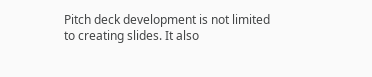Pitch deck development is not limited to creating slides. It also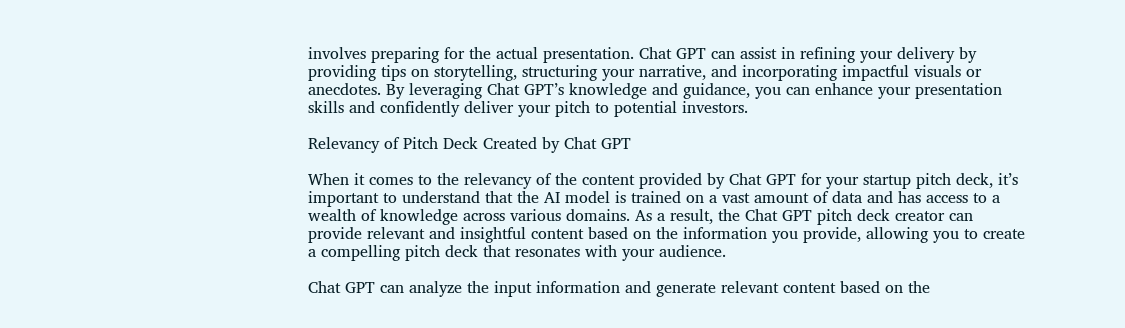involves preparing for the actual presentation. Chat GPT can assist in refining your delivery by providing tips on storytelling, structuring your narrative, and incorporating impactful visuals or anecdotes. By leveraging Chat GPT’s knowledge and guidance, you can enhance your presentation skills and confidently deliver your pitch to potential investors.

Relevancy of Pitch Deck Created by Chat GPT

When it comes to the relevancy of the content provided by Chat GPT for your startup pitch deck, it’s important to understand that the AI model is trained on a vast amount of data and has access to a wealth of knowledge across various domains. As a result, the Chat GPT pitch deck creator can provide relevant and insightful content based on the information you provide, allowing you to create a compelling pitch deck that resonates with your audience.

Chat GPT can analyze the input information and generate relevant content based on the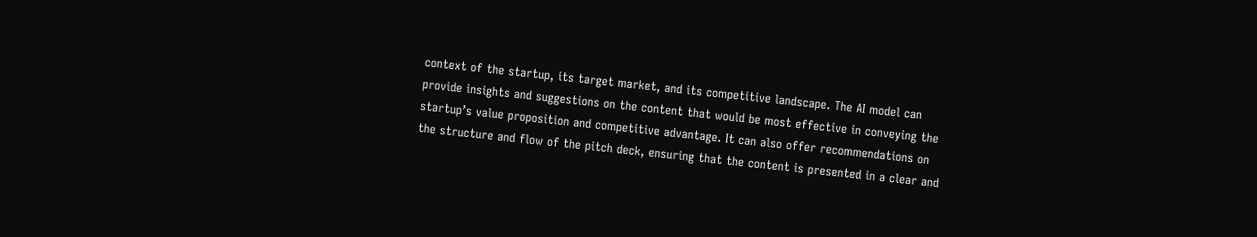context of the startup, its target market, and its competitive landscape. The AI model can provide insights and suggestions on the content that would be most effective in conveying the startup’s value proposition and competitive advantage. It can also offer recommendations on the structure and flow of the pitch deck, ensuring that the content is presented in a clear and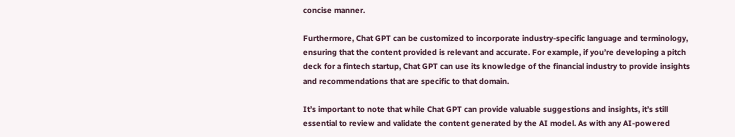concise manner.

Furthermore, Chat GPT can be customized to incorporate industry-specific language and terminology, ensuring that the content provided is relevant and accurate. For example, if you’re developing a pitch deck for a fintech startup, Chat GPT can use its knowledge of the financial industry to provide insights and recommendations that are specific to that domain.

It’s important to note that while Chat GPT can provide valuable suggestions and insights, it’s still essential to review and validate the content generated by the AI model. As with any AI-powered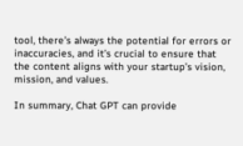tool, there’s always the potential for errors or inaccuracies, and it’s crucial to ensure that the content aligns with your startup’s vision, mission, and values.

In summary, Chat GPT can provide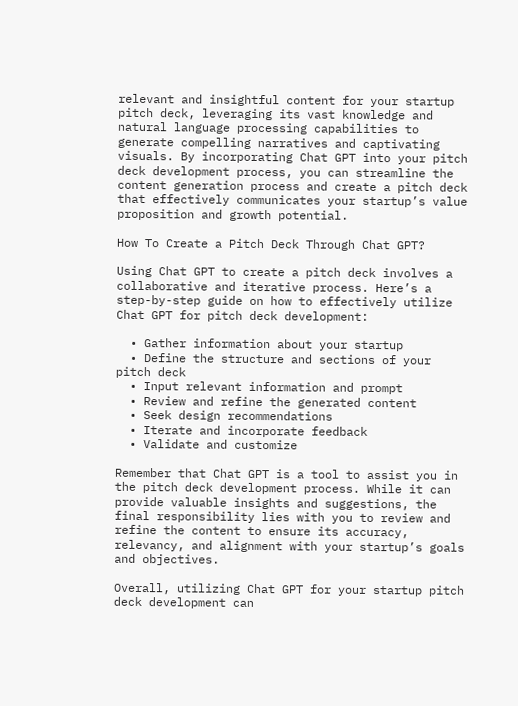relevant and insightful content for your startup pitch deck, leveraging its vast knowledge and natural language processing capabilities to generate compelling narratives and captivating visuals. By incorporating Chat GPT into your pitch deck development process, you can streamline the content generation process and create a pitch deck that effectively communicates your startup’s value proposition and growth potential.

How To Create a Pitch Deck Through Chat GPT?

Using Chat GPT to create a pitch deck involves a collaborative and iterative process. Here’s a step-by-step guide on how to effectively utilize Chat GPT for pitch deck development:

  • Gather information about your startup
  • Define the structure and sections of your pitch deck
  • Input relevant information and prompt
  • Review and refine the generated content
  • Seek design recommendations
  • Iterate and incorporate feedback
  • Validate and customize

Remember that Chat GPT is a tool to assist you in the pitch deck development process. While it can provide valuable insights and suggestions, the final responsibility lies with you to review and refine the content to ensure its accuracy, relevancy, and alignment with your startup’s goals and objectives.

Overall, utilizing Chat GPT for your startup pitch deck development can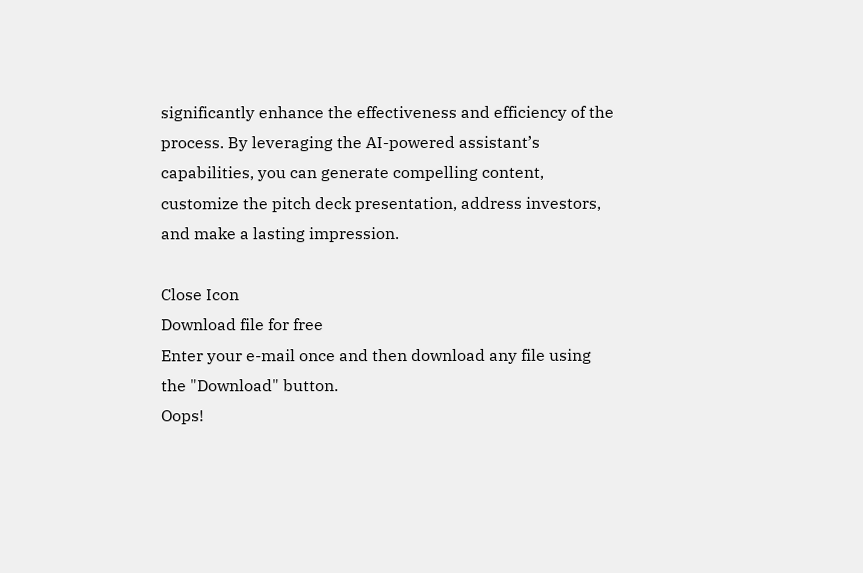significantly enhance the effectiveness and efficiency of the process. By leveraging the AI-powered assistant’s capabilities, you can generate compelling content, customize the pitch deck presentation, address investors, and make a lasting impression.

Close Icon
Download file for free
Enter your e-mail once and then download any file using the "Download" button.
Oops!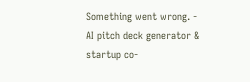Something went wrong. - AI pitch deck generator & startup co-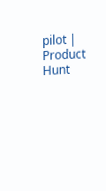pilot | Product Hunt